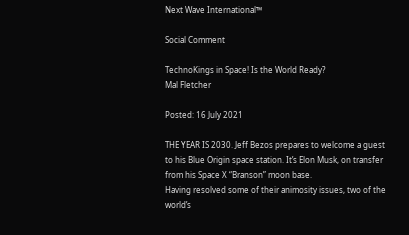Next Wave International™

Social Comment

TechnoKings in Space! Is the World Ready?
Mal Fletcher

Posted: 16 July 2021

THE YEAR IS 2030. Jeff Bezos prepares to welcome a guest to his Blue Origin space station. It’s Elon Musk, on transfer from his Space X “Branson” moon base.
Having resolved some of their animosity issues, two of the world’s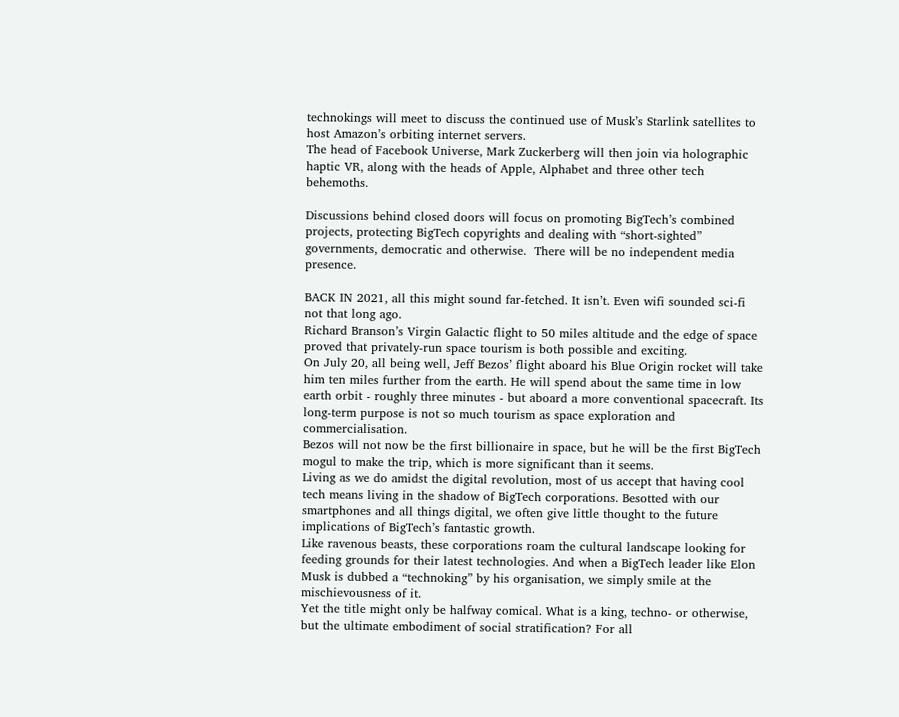technokings will meet to discuss the continued use of Musk’s Starlink satellites to host Amazon’s orbiting internet servers.
The head of Facebook Universe, Mark Zuckerberg will then join via holographic haptic VR, along with the heads of Apple, Alphabet and three other tech behemoths.

Discussions behind closed doors will focus on promoting BigTech’s combined projects, protecting BigTech copyrights and dealing with “short-sighted” governments, democratic and otherwise.  There will be no independent media presence.

BACK IN 2021, all this might sound far-fetched. It isn’t. Even wifi sounded sci-fi not that long ago.
Richard Branson’s Virgin Galactic flight to 50 miles altitude and the edge of space proved that privately-run space tourism is both possible and exciting.
On July 20, all being well, Jeff Bezos’ flight aboard his Blue Origin rocket will take him ten miles further from the earth. He will spend about the same time in low earth orbit - roughly three minutes - but aboard a more conventional spacecraft. Its long-term purpose is not so much tourism as space exploration and commercialisation.
Bezos will not now be the first billionaire in space, but he will be the first BigTech mogul to make the trip, which is more significant than it seems.
Living as we do amidst the digital revolution, most of us accept that having cool tech means living in the shadow of BigTech corporations. Besotted with our smartphones and all things digital, we often give little thought to the future implications of BigTech’s fantastic growth.
Like ravenous beasts, these corporations roam the cultural landscape looking for feeding grounds for their latest technologies. And when a BigTech leader like Elon Musk is dubbed a “technoking” by his organisation, we simply smile at the mischievousness of it.
Yet the title might only be halfway comical. What is a king, techno- or otherwise, but the ultimate embodiment of social stratification? For all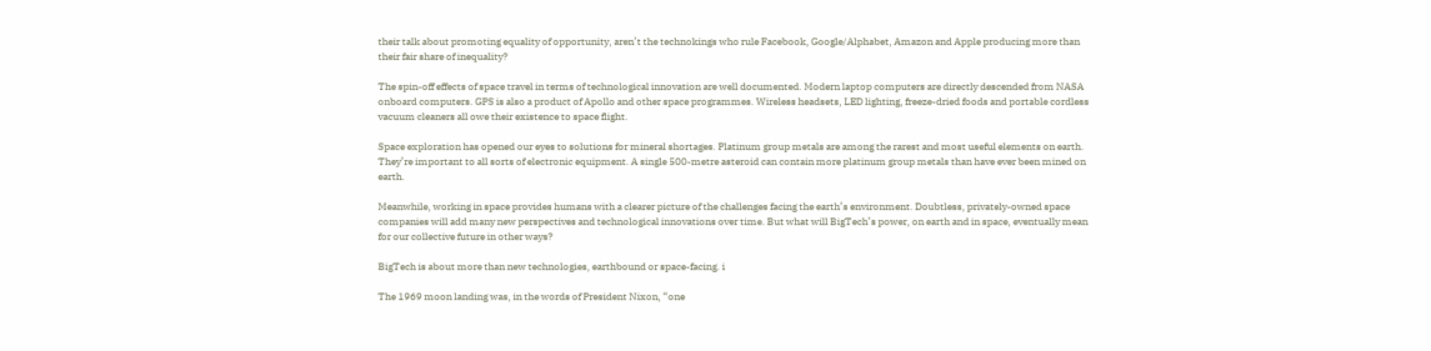their talk about promoting equality of opportunity, aren’t the technokings who rule Facebook, Google/Alphabet, Amazon and Apple producing more than their fair share of inequality?

The spin-off effects of space travel in terms of technological innovation are well documented. Modern laptop computers are directly descended from NASA onboard computers. GPS is also a product of Apollo and other space programmes. Wireless headsets, LED lighting, freeze-dried foods and portable cordless vacuum cleaners all owe their existence to space flight.

Space exploration has opened our eyes to solutions for mineral shortages. Platinum group metals are among the rarest and most useful elements on earth. They’re important to all sorts of electronic equipment. A single 500-metre asteroid can contain more platinum group metals than have ever been mined on earth.

Meanwhile, working in space provides humans with a clearer picture of the challenges facing the earth’s environment. Doubtless, privately-owned space companies will add many new perspectives and technological innovations over time. But what will BigTech’s power, on earth and in space, eventually mean for our collective future in other ways?

BigTech is about more than new technologies, earthbound or space-facing. i

The 1969 moon landing was, in the words of President Nixon, “one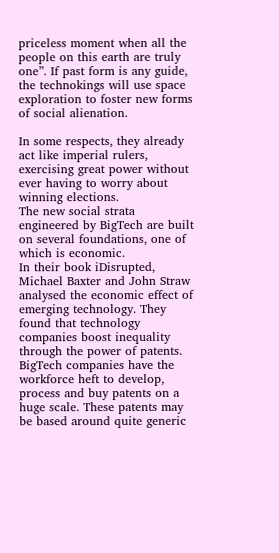priceless moment when all the people on this earth are truly one”. If past form is any guide, the technokings will use space exploration to foster new forms of social alienation.

In some respects, they already act like imperial rulers, exercising great power without ever having to worry about winning elections.
The new social strata engineered by BigTech are built on several foundations, one of which is economic.
In their book iDisrupted, Michael Baxter and John Straw analysed the economic effect of emerging technology. They found that technology companies boost inequality through the power of patents.
BigTech companies have the workforce heft to develop, process and buy patents on a huge scale. These patents may be based around quite generic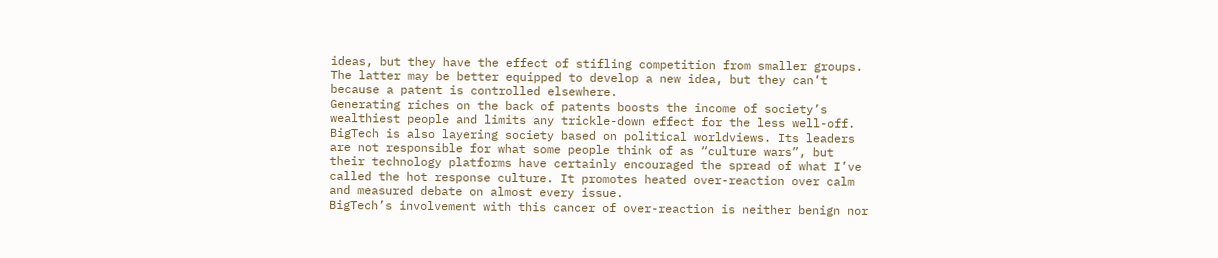ideas, but they have the effect of stifling competition from smaller groups. The latter may be better equipped to develop a new idea, but they can’t because a patent is controlled elsewhere.
Generating riches on the back of patents boosts the income of society’s wealthiest people and limits any trickle-down effect for the less well-off.
BigTech is also layering society based on political worldviews. Its leaders are not responsible for what some people think of as “culture wars”, but their technology platforms have certainly encouraged the spread of what I’ve called the hot response culture. It promotes heated over-reaction over calm and measured debate on almost every issue.
BigTech’s involvement with this cancer of over-reaction is neither benign nor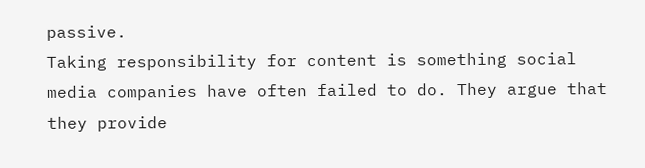passive.
Taking responsibility for content is something social media companies have often failed to do. They argue that they provide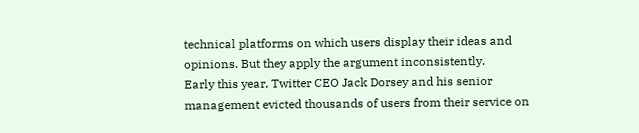technical platforms on which users display their ideas and opinions. But they apply the argument inconsistently.
Early this year, Twitter CEO Jack Dorsey and his senior management evicted thousands of users from their service on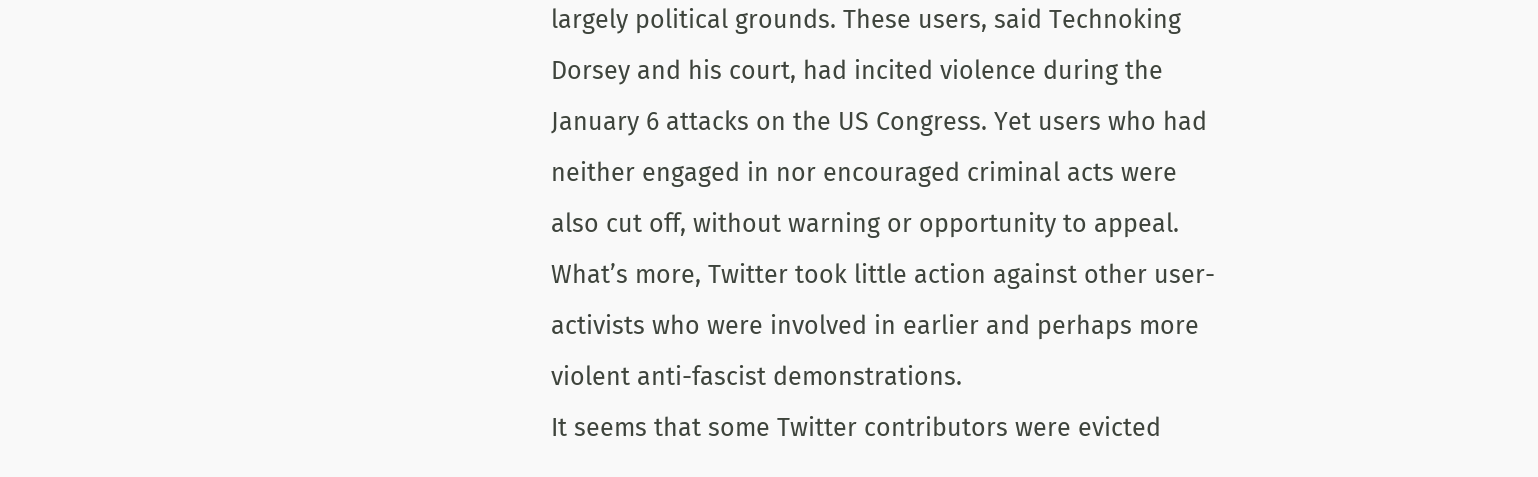largely political grounds. These users, said Technoking Dorsey and his court, had incited violence during the January 6 attacks on the US Congress. Yet users who had neither engaged in nor encouraged criminal acts were also cut off, without warning or opportunity to appeal.
What’s more, Twitter took little action against other user-activists who were involved in earlier and perhaps more violent anti-fascist demonstrations.
It seems that some Twitter contributors were evicted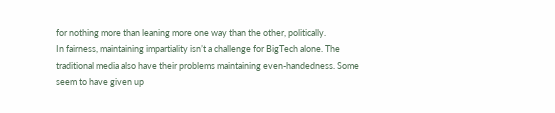for nothing more than leaning more one way than the other, politically.
In fairness, maintaining impartiality isn’t a challenge for BigTech alone. The traditional media also have their problems maintaining even-handedness. Some seem to have given up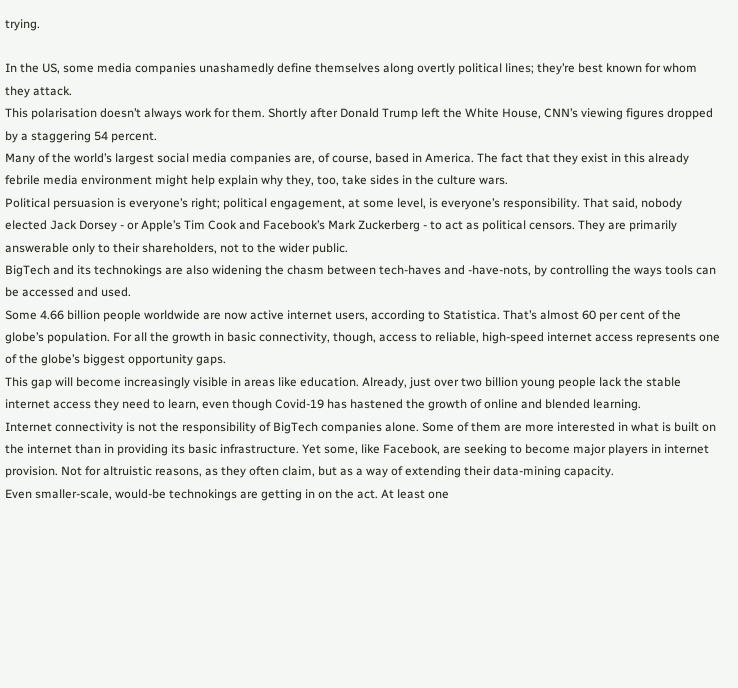trying.

In the US, some media companies unashamedly define themselves along overtly political lines; they’re best known for whom they attack.
This polarisation doesn’t always work for them. Shortly after Donald Trump left the White House, CNN’s viewing figures dropped by a staggering 54 percent.
Many of the world’s largest social media companies are, of course, based in America. The fact that they exist in this already febrile media environment might help explain why they, too, take sides in the culture wars.
Political persuasion is everyone’s right; political engagement, at some level, is everyone’s responsibility. That said, nobody elected Jack Dorsey - or Apple’s Tim Cook and Facebook’s Mark Zuckerberg - to act as political censors. They are primarily answerable only to their shareholders, not to the wider public.
BigTech and its technokings are also widening the chasm between tech-haves and -have-nots, by controlling the ways tools can be accessed and used.
Some 4.66 billion people worldwide are now active internet users, according to Statistica. That’s almost 60 per cent of the globe’s population. For all the growth in basic connectivity, though, access to reliable, high-speed internet access represents one of the globe’s biggest opportunity gaps.
This gap will become increasingly visible in areas like education. Already, just over two billion young people lack the stable internet access they need to learn, even though Covid-19 has hastened the growth of online and blended learning.
Internet connectivity is not the responsibility of BigTech companies alone. Some of them are more interested in what is built on the internet than in providing its basic infrastructure. Yet some, like Facebook, are seeking to become major players in internet provision. Not for altruistic reasons, as they often claim, but as a way of extending their data-mining capacity.
Even smaller-scale, would-be technokings are getting in on the act. At least one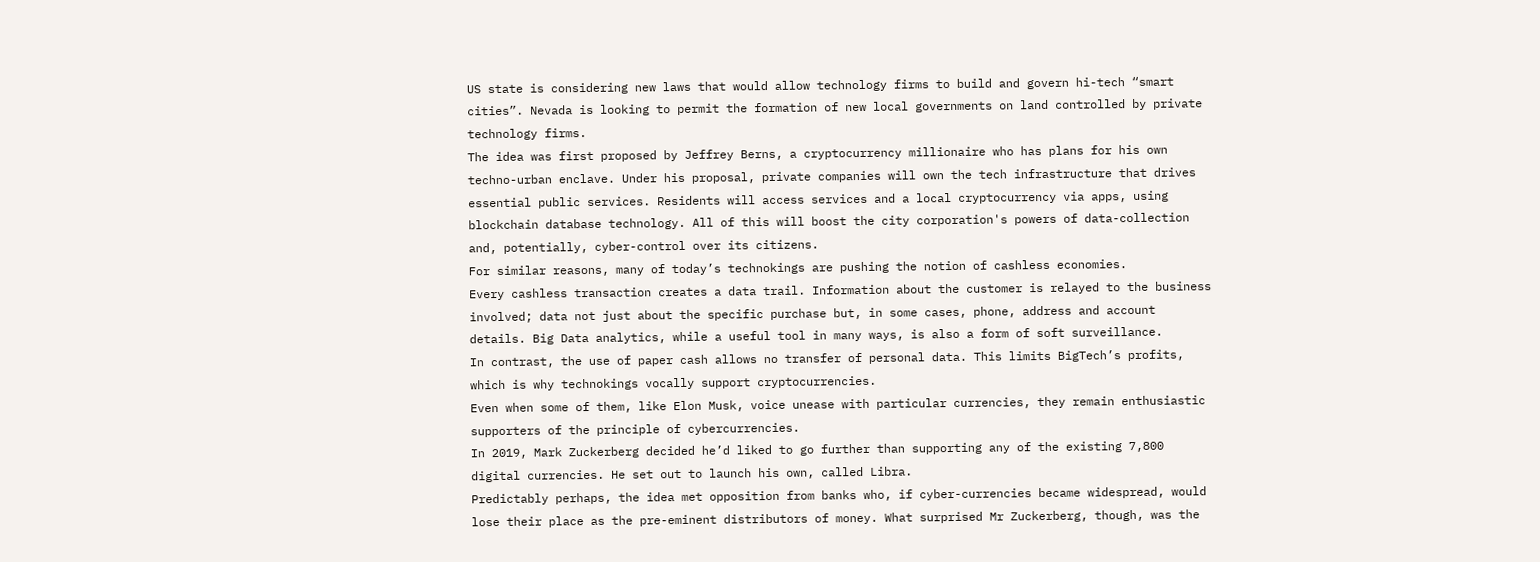US state is considering new laws that would allow technology firms to build and govern hi-tech “smart cities”. Nevada is looking to permit the formation of new local governments on land controlled by private technology firms.
The idea was first proposed by Jeffrey Berns, a cryptocurrency millionaire who has plans for his own techno-urban enclave. Under his proposal, private companies will own the tech infrastructure that drives essential public services. Residents will access services and a local cryptocurrency via apps, using blockchain database technology. All of this will boost the city corporation's powers of data-collection and, potentially, cyber-control over its citizens.
For similar reasons, many of today’s technokings are pushing the notion of cashless economies.
Every cashless transaction creates a data trail. Information about the customer is relayed to the business involved; data not just about the specific purchase but, in some cases, phone, address and account details. Big Data analytics, while a useful tool in many ways, is also a form of soft surveillance.
In contrast, the use of paper cash allows no transfer of personal data. This limits BigTech’s profits, which is why technokings vocally support cryptocurrencies.
Even when some of them, like Elon Musk, voice unease with particular currencies, they remain enthusiastic supporters of the principle of cybercurrencies.
In 2019, Mark Zuckerberg decided he’d liked to go further than supporting any of the existing 7,800 digital currencies. He set out to launch his own, called Libra.
Predictably perhaps, the idea met opposition from banks who, if cyber-currencies became widespread, would lose their place as the pre-eminent distributors of money. What surprised Mr Zuckerberg, though, was the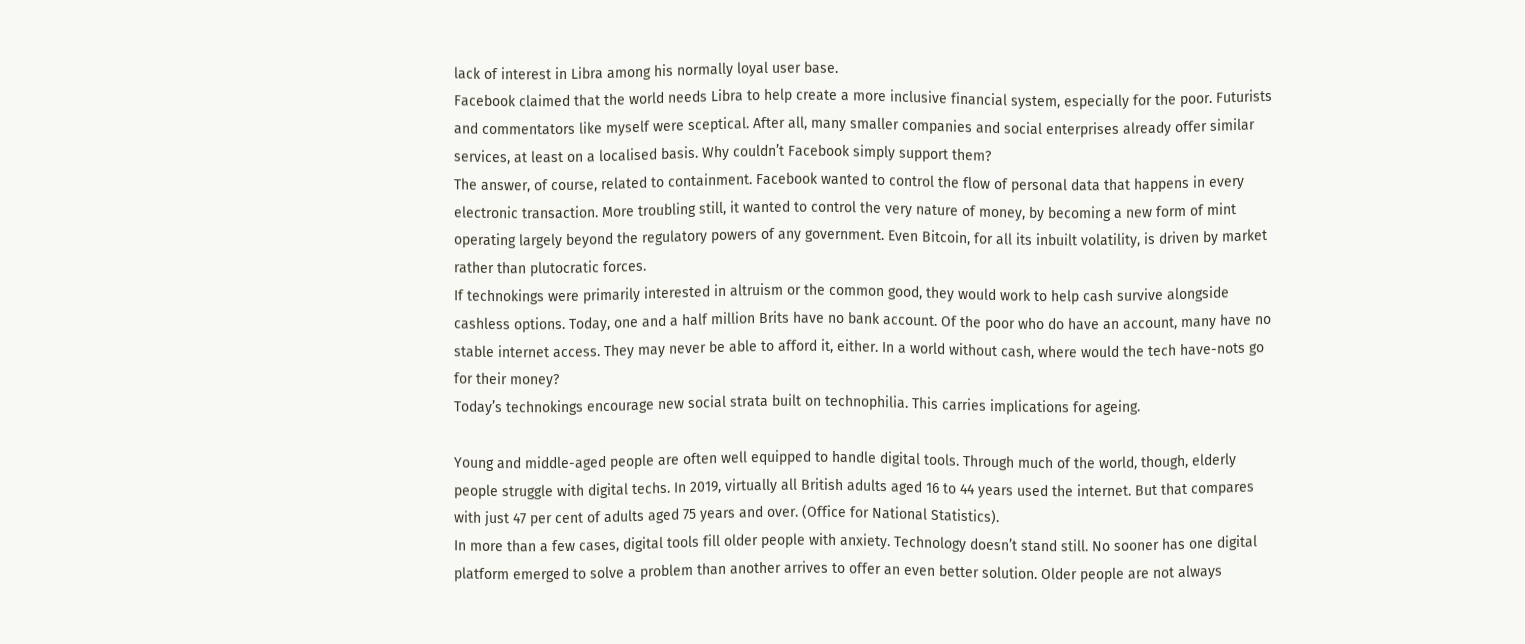lack of interest in Libra among his normally loyal user base.
Facebook claimed that the world needs Libra to help create a more inclusive financial system, especially for the poor. Futurists and commentators like myself were sceptical. After all, many smaller companies and social enterprises already offer similar services, at least on a localised basis. Why couldn’t Facebook simply support them?
The answer, of course, related to containment. Facebook wanted to control the flow of personal data that happens in every electronic transaction. More troubling still, it wanted to control the very nature of money, by becoming a new form of mint operating largely beyond the regulatory powers of any government. Even Bitcoin, for all its inbuilt volatility, is driven by market rather than plutocratic forces.
If technokings were primarily interested in altruism or the common good, they would work to help cash survive alongside cashless options. Today, one and a half million Brits have no bank account. Of the poor who do have an account, many have no stable internet access. They may never be able to afford it, either. In a world without cash, where would the tech have-nots go for their money?
Today’s technokings encourage new social strata built on technophilia. This carries implications for ageing.

Young and middle-aged people are often well equipped to handle digital tools. Through much of the world, though, elderly people struggle with digital techs. In 2019, virtually all British adults aged 16 to 44 years used the internet. But that compares with just 47 per cent of adults aged 75 years and over. (Office for National Statistics).
In more than a few cases, digital tools fill older people with anxiety. Technology doesn’t stand still. No sooner has one digital platform emerged to solve a problem than another arrives to offer an even better solution. Older people are not always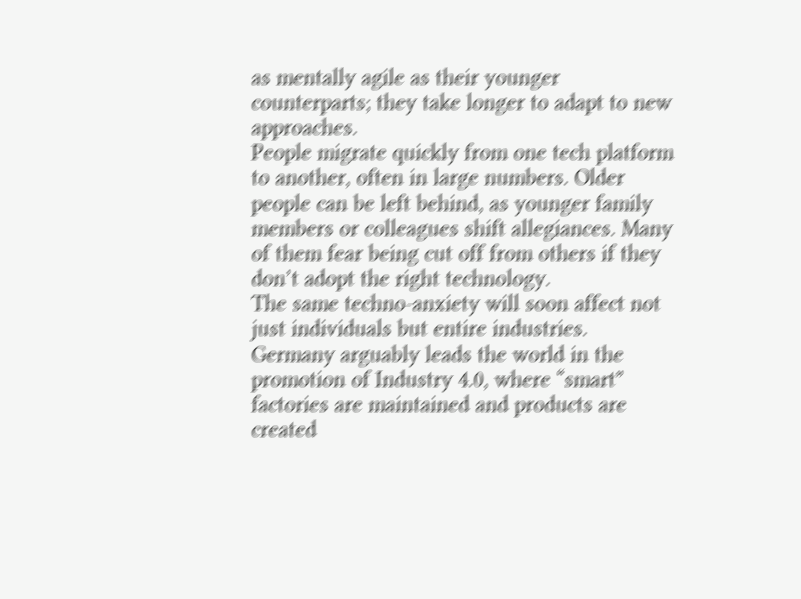as mentally agile as their younger counterparts; they take longer to adapt to new approaches.
People migrate quickly from one tech platform to another, often in large numbers. Older people can be left behind, as younger family members or colleagues shift allegiances. Many of them fear being cut off from others if they don’t adopt the right technology.
The same techno-anxiety will soon affect not just individuals but entire industries. Germany arguably leads the world in the promotion of Industry 4.0, where “smart” factories are maintained and products are created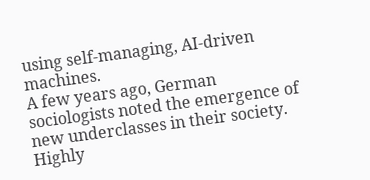using self-managing, AI-driven machines.
A few years ago, German sociologists noted the emergence of new underclasses in their society. Highly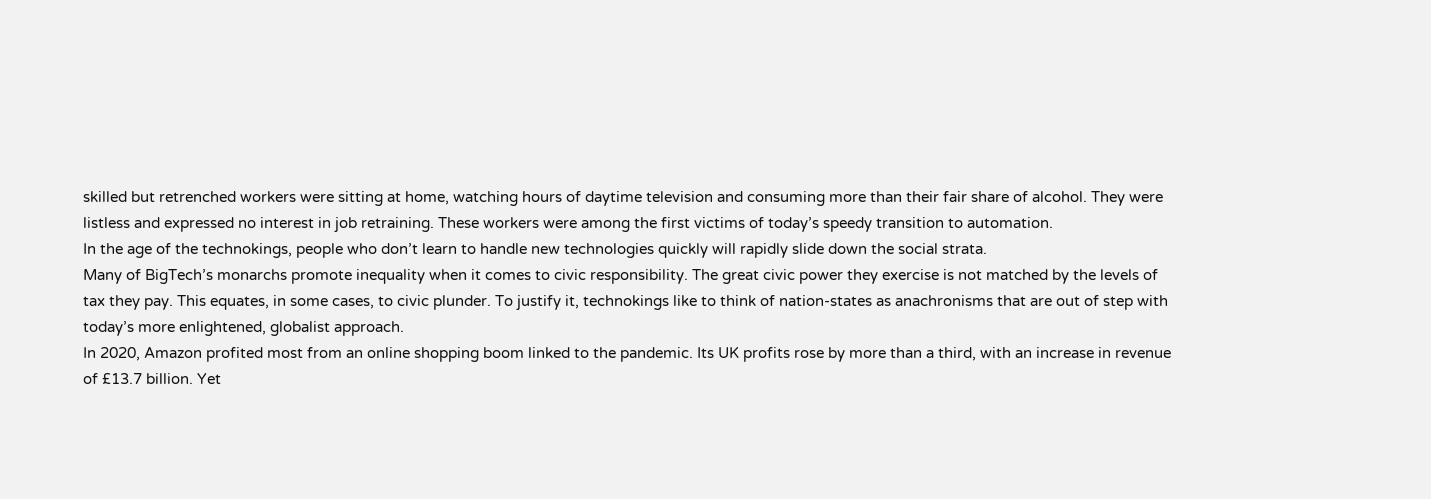skilled but retrenched workers were sitting at home, watching hours of daytime television and consuming more than their fair share of alcohol. They were listless and expressed no interest in job retraining. These workers were among the first victims of today’s speedy transition to automation.
In the age of the technokings, people who don’t learn to handle new technologies quickly will rapidly slide down the social strata.
Many of BigTech’s monarchs promote inequality when it comes to civic responsibility. The great civic power they exercise is not matched by the levels of tax they pay. This equates, in some cases, to civic plunder. To justify it, technokings like to think of nation-states as anachronisms that are out of step with today’s more enlightened, globalist approach.
In 2020, Amazon profited most from an online shopping boom linked to the pandemic. Its UK profits rose by more than a third, with an increase in revenue of £13.7 billion. Yet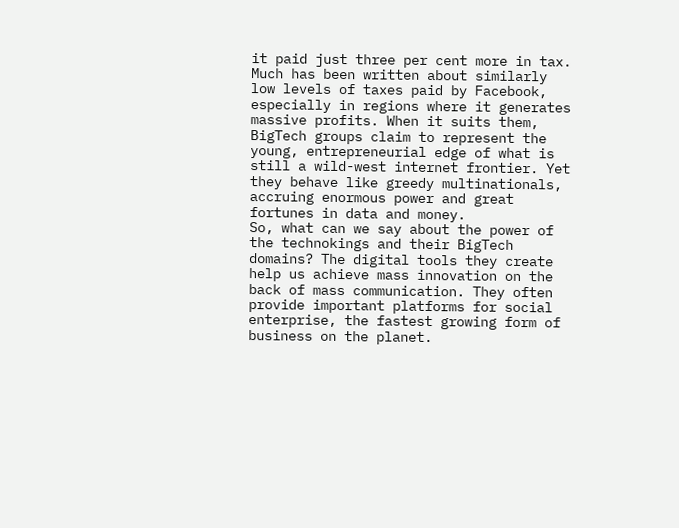it paid just three per cent more in tax.
Much has been written about similarly low levels of taxes paid by Facebook, especially in regions where it generates massive profits. When it suits them, BigTech groups claim to represent the young, entrepreneurial edge of what is still a wild-west internet frontier. Yet they behave like greedy multinationals, accruing enormous power and great fortunes in data and money.
So, what can we say about the power of the technokings and their BigTech domains? The digital tools they create help us achieve mass innovation on the back of mass communication. They often provide important platforms for social enterprise, the fastest growing form of business on the planet.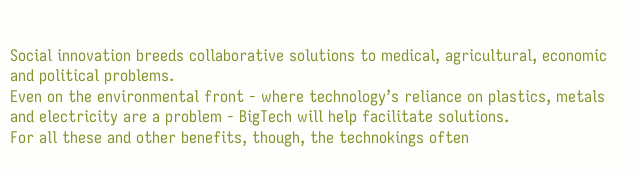Social innovation breeds collaborative solutions to medical, agricultural, economic and political problems.
Even on the environmental front - where technology’s reliance on plastics, metals and electricity are a problem - BigTech will help facilitate solutions.
For all these and other benefits, though, the technokings often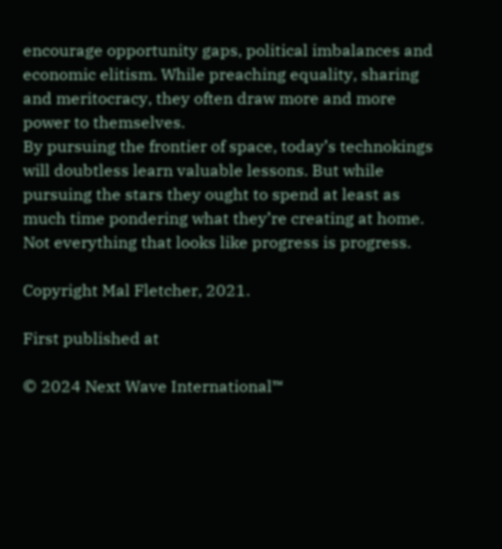encourage opportunity gaps, political imbalances and economic elitism. While preaching equality, sharing and meritocracy, they often draw more and more power to themselves.
By pursuing the frontier of space, today’s technokings will doubtless learn valuable lessons. But while pursuing the stars they ought to spend at least as much time pondering what they’re creating at home. Not everything that looks like progress is progress.

Copyright Mal Fletcher, 2021.

First published at

© 2024 Next Wave International™